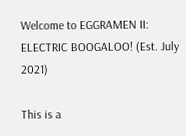Welcome to EGGRAMEN II: ELECTRIC BOOGALOO! (Est. July 2021)

This is a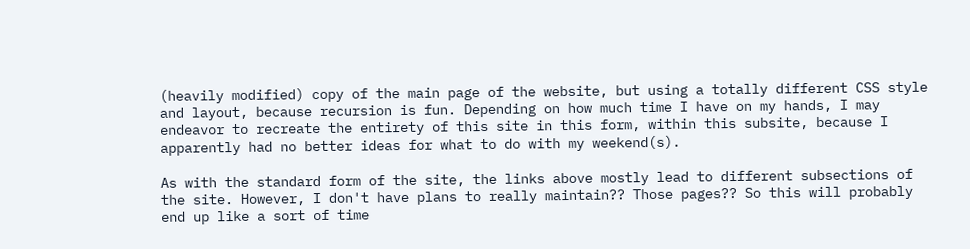(heavily modified) copy of the main page of the website, but using a totally different CSS style and layout, because recursion is fun. Depending on how much time I have on my hands, I may endeavor to recreate the entirety of this site in this form, within this subsite, because I apparently had no better ideas for what to do with my weekend(s).

As with the standard form of the site, the links above mostly lead to different subsections of the site. However, I don't have plans to really maintain?? Those pages?? So this will probably end up like a sort of time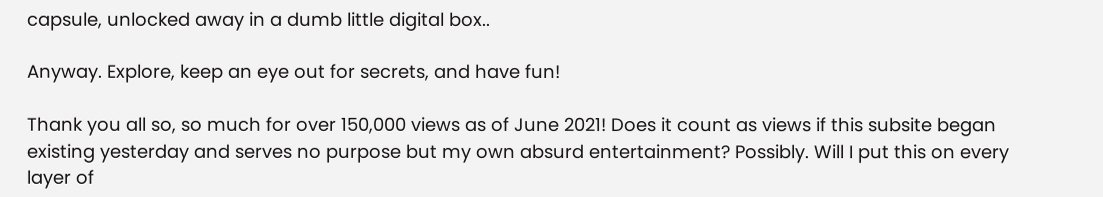capsule, unlocked away in a dumb little digital box..

Anyway. Explore, keep an eye out for secrets, and have fun!

Thank you all so, so much for over 150,000 views as of June 2021! Does it count as views if this subsite began existing yesterday and serves no purpose but my own absurd entertainment? Possibly. Will I put this on every layer of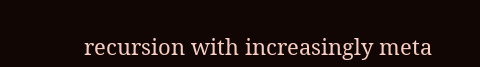recursion with increasingly meta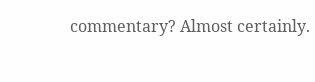commentary? Almost certainly.